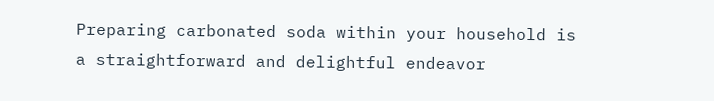Preparing carbonated soda within your household is a straightforward and delightful endeavor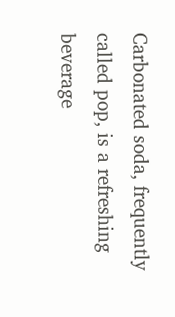Carbonated soda, frequently called pop, is a refreshing beverage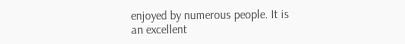enjoyed by numerous people. It is an excellent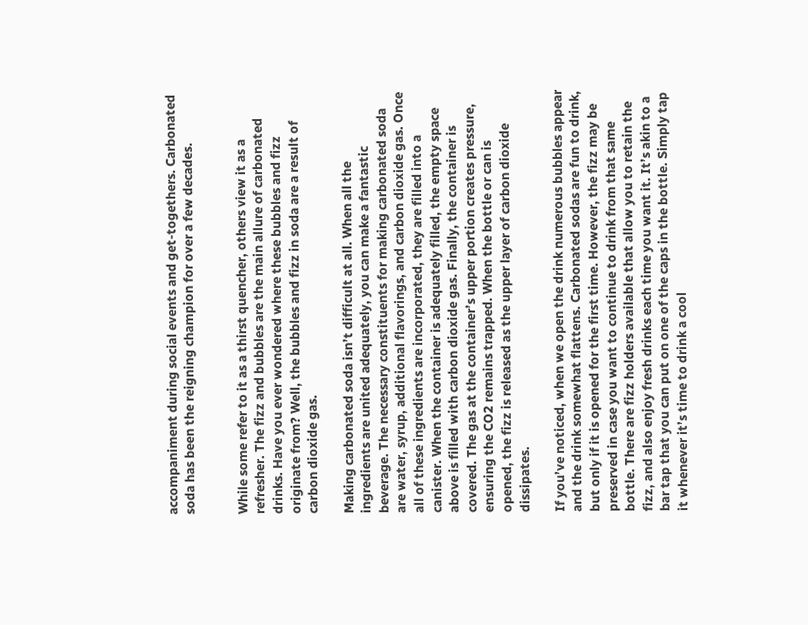accompaniment during social events and get-togethers. Carbonated soda has been the reigning champion for over a few decades.


While some refer to it as a thirst quencher, others view it as a refresher. The fizz and bubbles are the main allure of carbonated drinks. Have you ever wondered where these bubbles and fizz originate from? Well, the bubbles and fizz in soda are a result of carbon dioxide gas.

Making carbonated soda isn’t difficult at all. When all the ingredients are united adequately, you can make a fantastic beverage. The necessary constituents for making carbonated soda are water, syrup, additional flavorings, and carbon dioxide gas. Once all of these ingredients are incorporated, they are filled into a canister. When the container is adequately filled, the empty space above is filled with carbon dioxide gas. Finally, the container is covered. The gas at the container’s upper portion creates pressure, ensuring the CO2 remains trapped. When the bottle or can is opened, the fizz is released as the upper layer of carbon dioxide dissipates.

If you’ve noticed, when we open the drink numerous bubbles appear and the drink somewhat flattens. Carbonated sodas are fun to drink, but only if it is opened for the first time. However, the fizz may be preserved in case you want to continue to drink from that same bottle. There are fizz holders available that allow you to retain the fizz, and also enjoy fresh drinks each time you want it. It’s akin to a bar tap that you can put on one of the caps in the bottle. Simply tap it whenever it’s time to drink a cool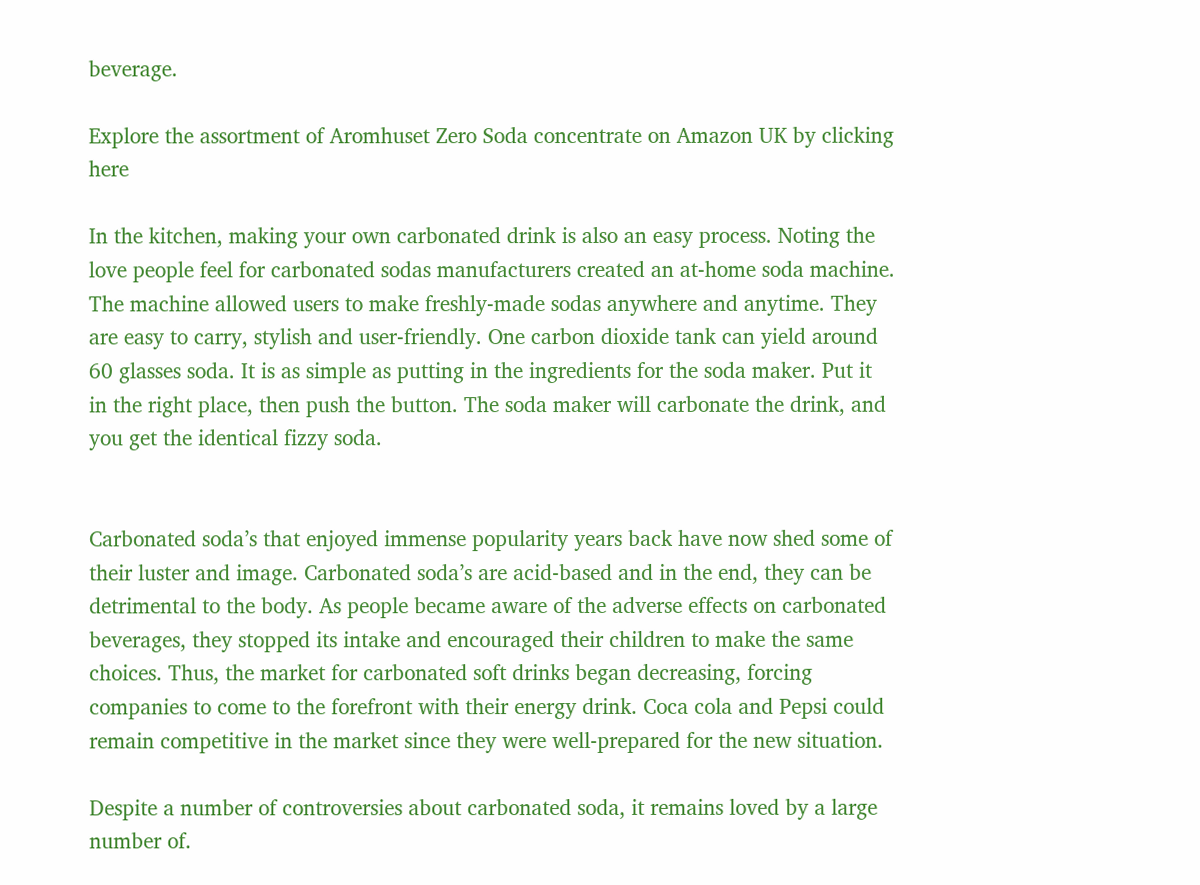beverage.

Explore the assortment of Aromhuset Zero Soda concentrate on Amazon UK by clicking here

In the kitchen, making your own carbonated drink is also an easy process. Noting the love people feel for carbonated sodas manufacturers created an at-home soda machine. The machine allowed users to make freshly-made sodas anywhere and anytime. They are easy to carry, stylish and user-friendly. One carbon dioxide tank can yield around 60 glasses soda. It is as simple as putting in the ingredients for the soda maker. Put it in the right place, then push the button. The soda maker will carbonate the drink, and you get the identical fizzy soda.


Carbonated soda’s that enjoyed immense popularity years back have now shed some of their luster and image. Carbonated soda’s are acid-based and in the end, they can be detrimental to the body. As people became aware of the adverse effects on carbonated beverages, they stopped its intake and encouraged their children to make the same choices. Thus, the market for carbonated soft drinks began decreasing, forcing companies to come to the forefront with their energy drink. Coca cola and Pepsi could remain competitive in the market since they were well-prepared for the new situation.

Despite a number of controversies about carbonated soda, it remains loved by a large number of.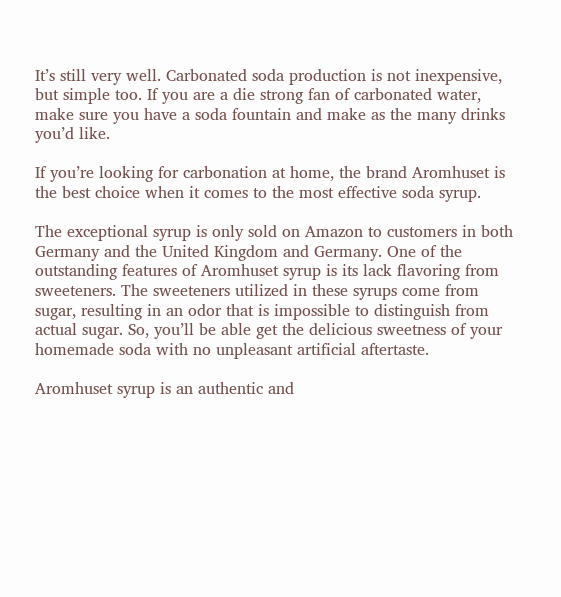It’s still very well. Carbonated soda production is not inexpensive, but simple too. If you are a die strong fan of carbonated water, make sure you have a soda fountain and make as the many drinks you’d like.

If you’re looking for carbonation at home, the brand Aromhuset is the best choice when it comes to the most effective soda syrup.

The exceptional syrup is only sold on Amazon to customers in both Germany and the United Kingdom and Germany. One of the outstanding features of Aromhuset syrup is its lack flavoring from sweeteners. The sweeteners utilized in these syrups come from sugar, resulting in an odor that is impossible to distinguish from actual sugar. So, you’ll be able get the delicious sweetness of your homemade soda with no unpleasant artificial aftertaste.

Aromhuset syrup is an authentic and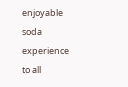enjoyable soda experience to all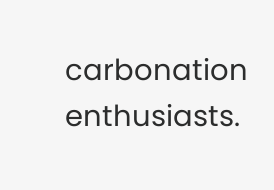carbonation enthusiasts.